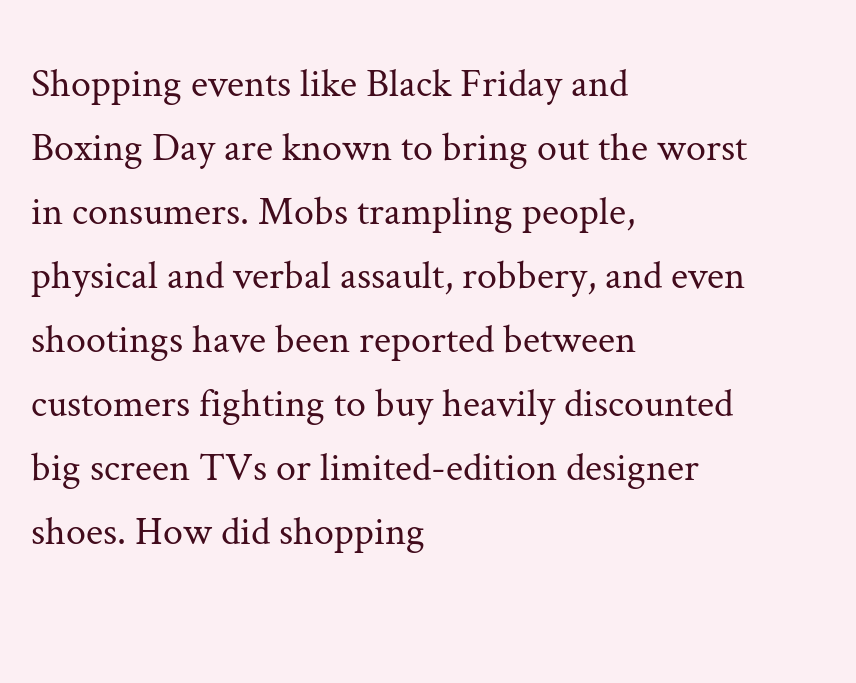Shopping events like Black Friday and Boxing Day are known to bring out the worst in consumers. Mobs trampling people, physical and verbal assault, robbery, and even shootings have been reported between customers fighting to buy heavily discounted big screen TVs or limited-edition designer shoes. How did shopping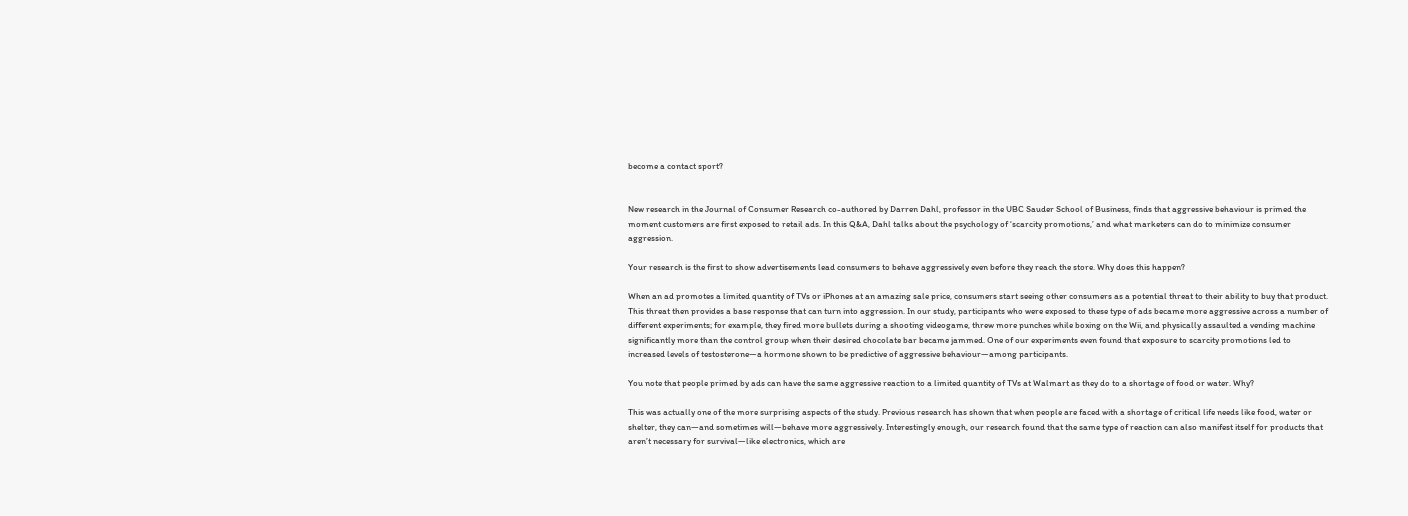become a contact sport?


New research in the Journal of Consumer Research co-authored by Darren Dahl, professor in the UBC Sauder School of Business, finds that aggressive behaviour is primed the moment customers are first exposed to retail ads. In this Q&A, Dahl talks about the psychology of ‘scarcity promotions,’ and what marketers can do to minimize consumer aggression.

Your research is the first to show advertisements lead consumers to behave aggressively even before they reach the store. Why does this happen?

When an ad promotes a limited quantity of TVs or iPhones at an amazing sale price, consumers start seeing other consumers as a potential threat to their ability to buy that product. This threat then provides a base response that can turn into aggression. In our study, participants who were exposed to these type of ads became more aggressive across a number of different experiments; for example, they fired more bullets during a shooting videogame, threw more punches while boxing on the Wii, and physically assaulted a vending machine significantly more than the control group when their desired chocolate bar became jammed. One of our experiments even found that exposure to scarcity promotions led to increased levels of testosterone—a hormone shown to be predictive of aggressive behaviour—among participants.

You note that people primed by ads can have the same aggressive reaction to a limited quantity of TVs at Walmart as they do to a shortage of food or water. Why?

This was actually one of the more surprising aspects of the study. Previous research has shown that when people are faced with a shortage of critical life needs like food, water or shelter, they can—and sometimes will—behave more aggressively. Interestingly enough, our research found that the same type of reaction can also manifest itself for products that aren’t necessary for survival—like electronics, which are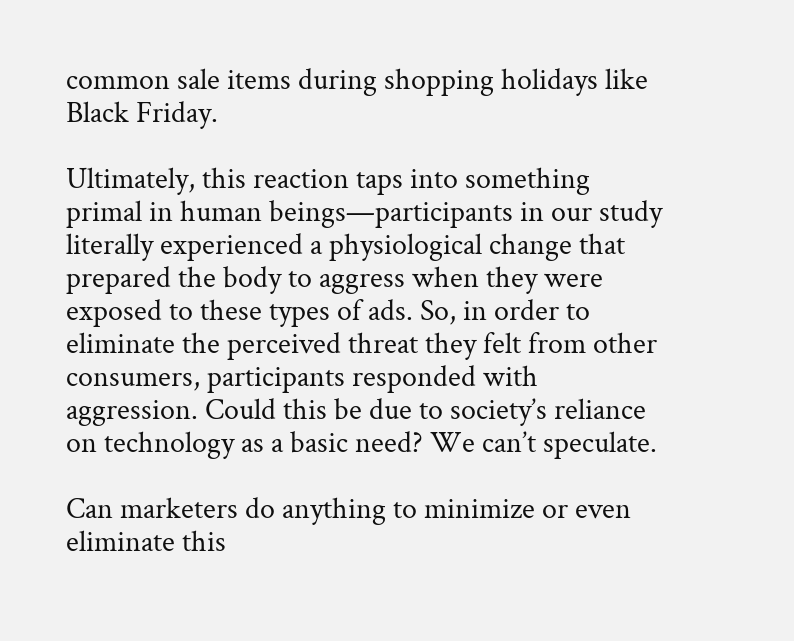common sale items during shopping holidays like Black Friday.

Ultimately, this reaction taps into something primal in human beings—participants in our study literally experienced a physiological change that prepared the body to aggress when they were exposed to these types of ads. So, in order to eliminate the perceived threat they felt from other consumers, participants responded with aggression. Could this be due to society’s reliance on technology as a basic need? We can’t speculate.

Can marketers do anything to minimize or even eliminate this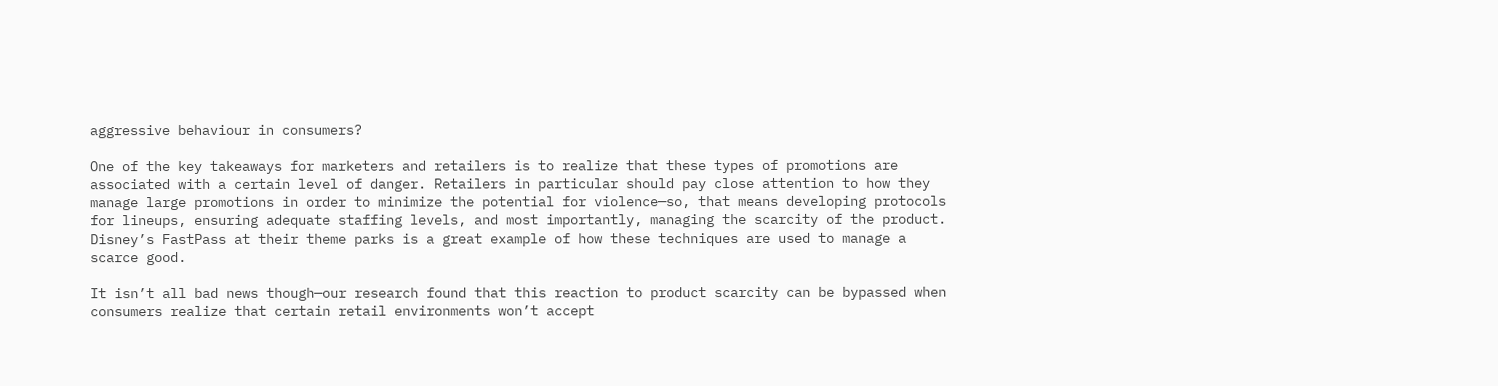aggressive behaviour in consumers?

One of the key takeaways for marketers and retailers is to realize that these types of promotions are associated with a certain level of danger. Retailers in particular should pay close attention to how they manage large promotions in order to minimize the potential for violence—so, that means developing protocols for lineups, ensuring adequate staffing levels, and most importantly, managing the scarcity of the product. Disney’s FastPass at their theme parks is a great example of how these techniques are used to manage a scarce good.

It isn’t all bad news though—our research found that this reaction to product scarcity can be bypassed when consumers realize that certain retail environments won’t accept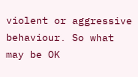violent or aggressive behaviour. So what may be OK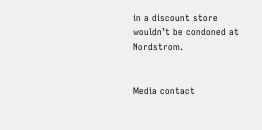in a discount store wouldn’t be condoned at Nordstrom.


Media contact